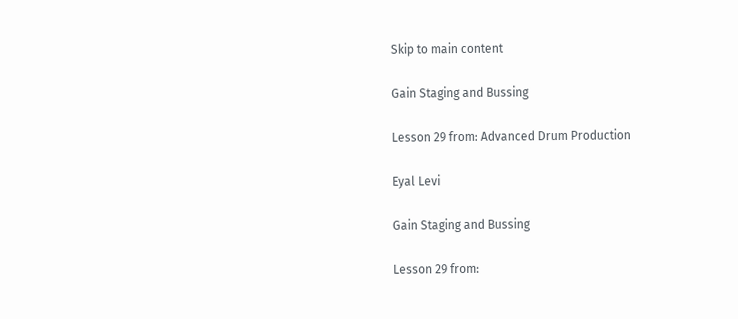Skip to main content

Gain Staging and Bussing

Lesson 29 from: Advanced Drum Production

Eyal Levi

Gain Staging and Bussing

Lesson 29 from: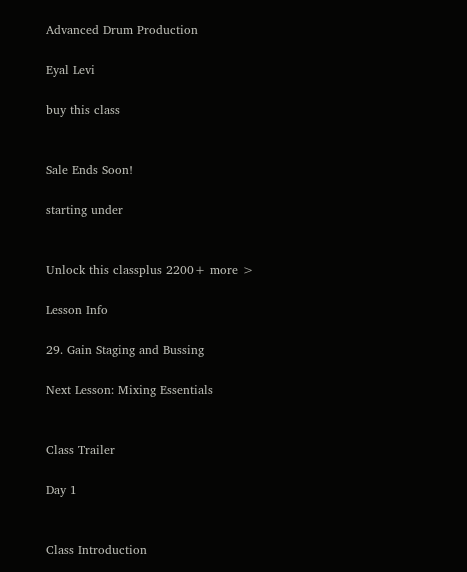Advanced Drum Production

Eyal Levi

buy this class


Sale Ends Soon!

starting under


Unlock this classplus 2200+ more >

Lesson Info

29. Gain Staging and Bussing

Next Lesson: Mixing Essentials


Class Trailer

Day 1


Class Introduction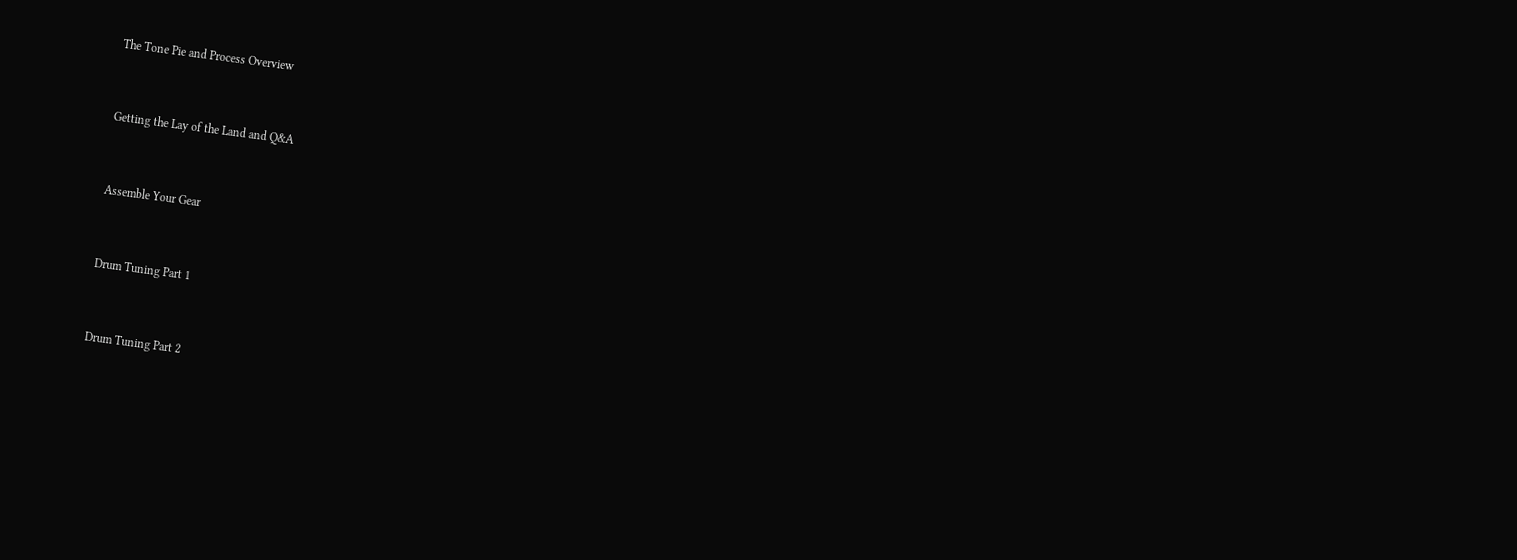The Tone Pie and Process Overview


Getting the Lay of the Land and Q&A


Assemble Your Gear


Drum Tuning Part 1


Drum Tuning Part 2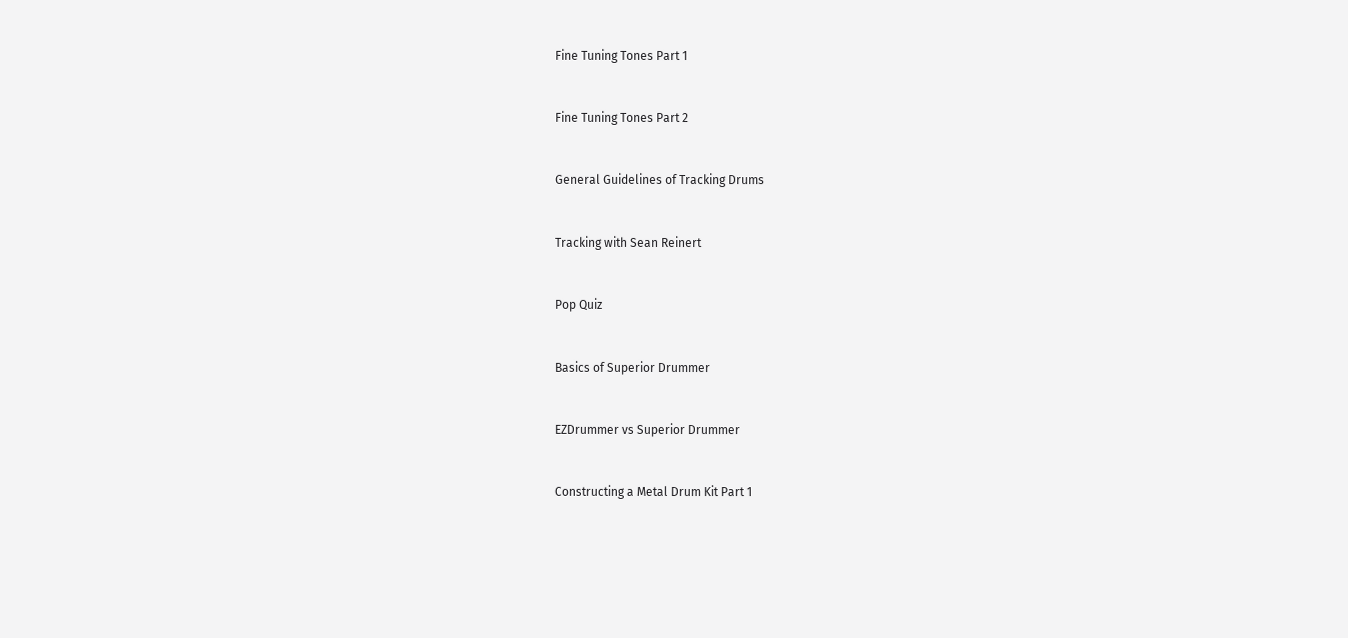Fine Tuning Tones Part 1


Fine Tuning Tones Part 2


General Guidelines of Tracking Drums


Tracking with Sean Reinert


Pop Quiz


Basics of Superior Drummer


EZDrummer vs Superior Drummer


Constructing a Metal Drum Kit Part 1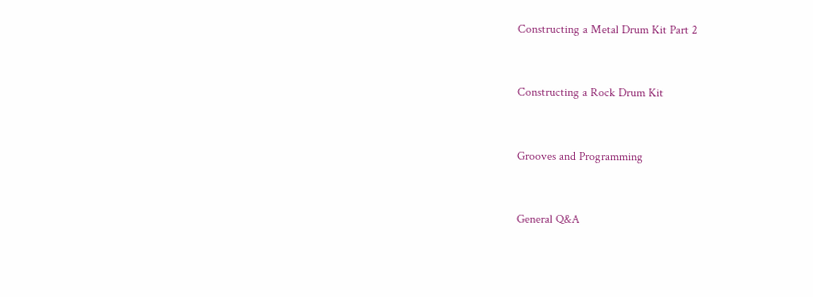Constructing a Metal Drum Kit Part 2


Constructing a Rock Drum Kit


Grooves and Programming


General Q&A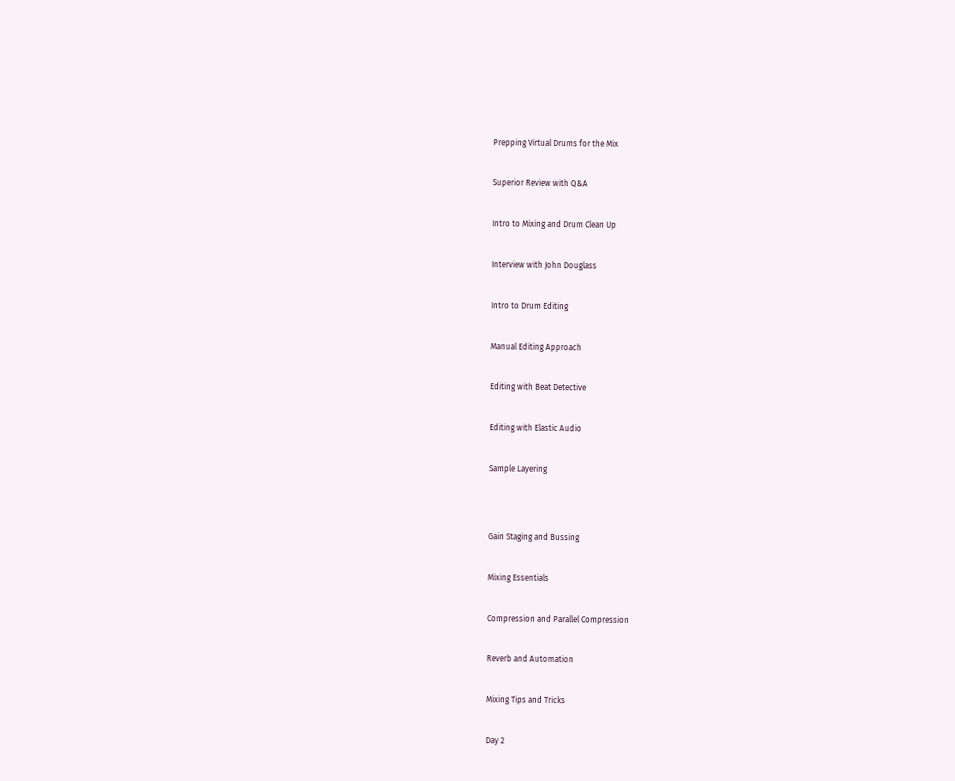Prepping Virtual Drums for the Mix


Superior Review with Q&A


Intro to Mixing and Drum Clean Up


Interview with John Douglass


Intro to Drum Editing


Manual Editing Approach


Editing with Beat Detective


Editing with Elastic Audio


Sample Layering




Gain Staging and Bussing


Mixing Essentials


Compression and Parallel Compression


Reverb and Automation


Mixing Tips and Tricks


Day 2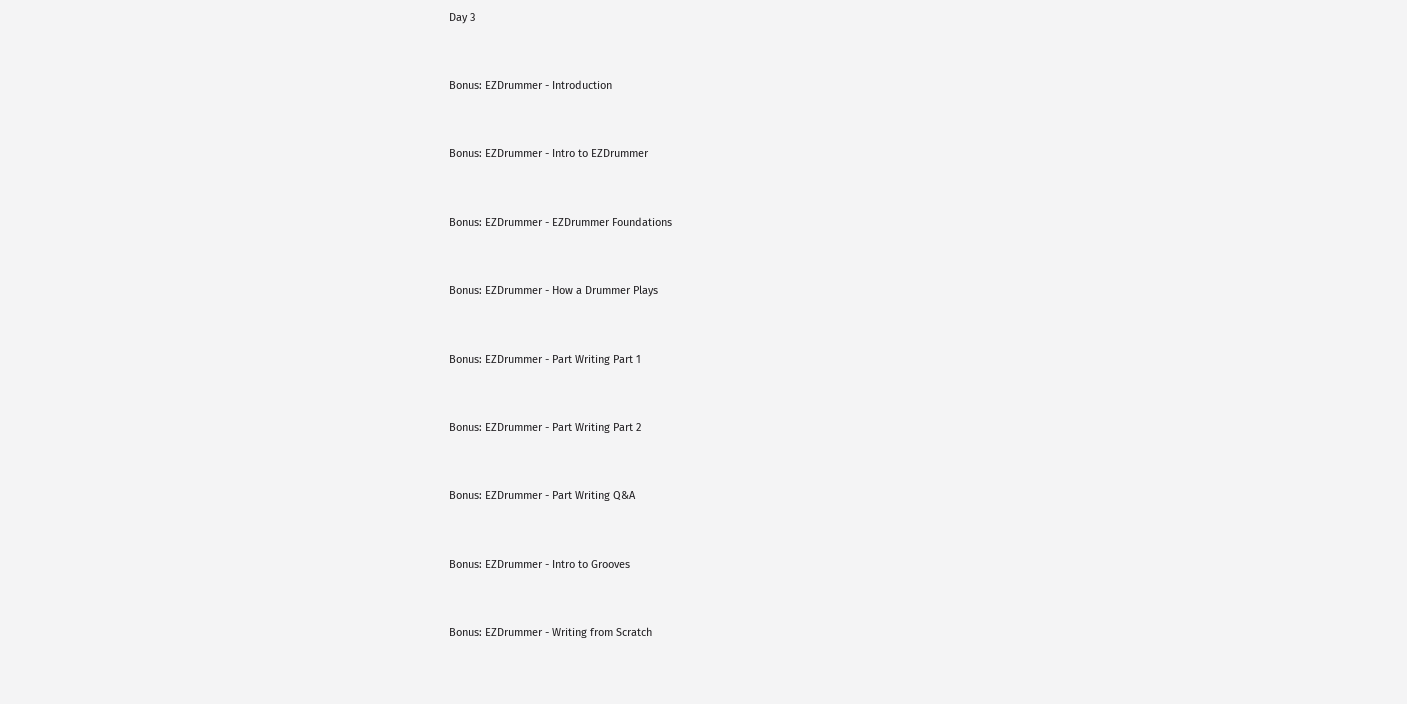Day 3


Bonus: EZDrummer - Introduction


Bonus: EZDrummer - Intro to EZDrummer


Bonus: EZDrummer - EZDrummer Foundations


Bonus: EZDrummer - How a Drummer Plays


Bonus: EZDrummer - Part Writing Part 1


Bonus: EZDrummer - Part Writing Part 2


Bonus: EZDrummer - Part Writing Q&A


Bonus: EZDrummer - Intro to Grooves


Bonus: EZDrummer - Writing from Scratch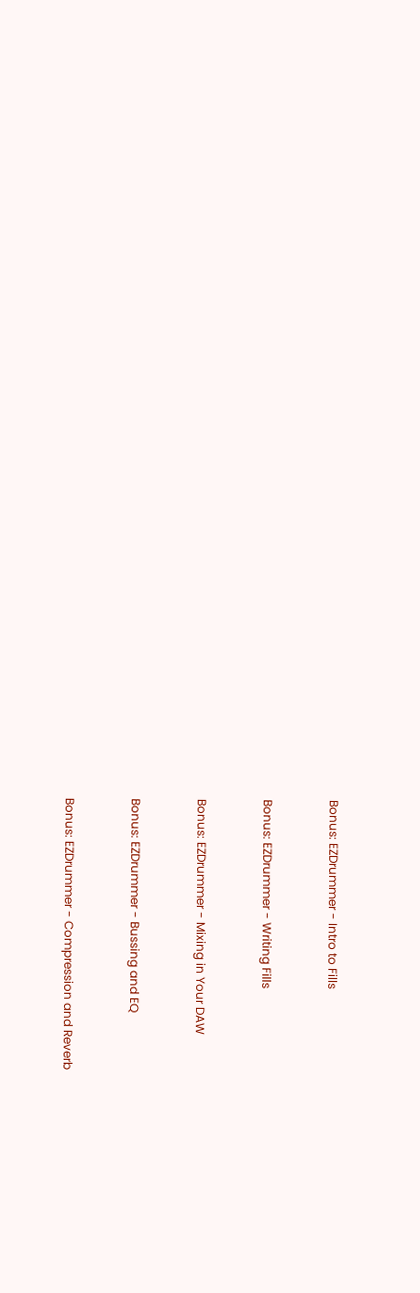Bonus: EZDrummer - Intro to Fills


Bonus: EZDrummer - Writing Fills


Bonus: EZDrummer - Mixing in Your DAW


Bonus: EZDrummer - Bussing and EQ


Bonus: EZDrummer - Compression and Reverb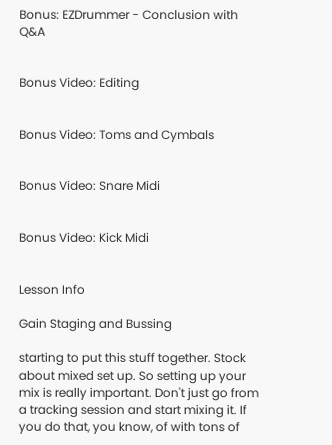Bonus: EZDrummer - Conclusion with Q&A


Bonus Video: Editing


Bonus Video: Toms and Cymbals


Bonus Video: Snare Midi


Bonus Video: Kick Midi


Lesson Info

Gain Staging and Bussing

starting to put this stuff together. Stock about mixed set up. So setting up your mix is really important. Don't just go from a tracking session and start mixing it. If you do that, you know, of with tons of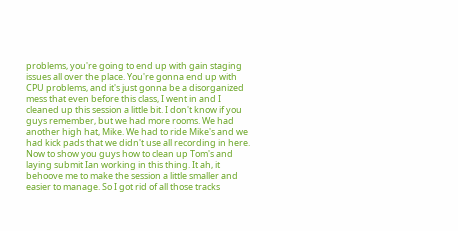problems, you're going to end up with gain staging issues all over the place. You're gonna end up with CPU problems, and it's just gonna be a disorganized mess that even before this class, I went in and I cleaned up this session a little bit. I don't know if you guys remember, but we had more rooms. We had another high hat, Mike. We had to ride Mike's and we had kick pads that we didn't use all recording in here. Now to show you guys how to clean up Tom's and laying submit Ian working in this thing. It ah, it behoove me to make the session a little smaller and easier to manage. So I got rid of all those tracks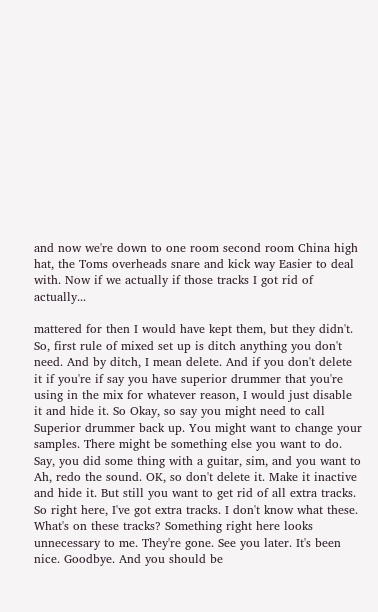and now we're down to one room second room China high hat, the Toms overheads snare and kick way Easier to deal with. Now if we actually if those tracks I got rid of actually...

mattered for then I would have kept them, but they didn't. So, first rule of mixed set up is ditch anything you don't need. And by ditch, I mean delete. And if you don't delete it if you're if say you have superior drummer that you're using in the mix for whatever reason, I would just disable it and hide it. So Okay, so say you might need to call Superior drummer back up. You might want to change your samples. There might be something else you want to do. Say, you did some thing with a guitar, sim, and you want to Ah, redo the sound. OK, so don't delete it. Make it inactive and hide it. But still you want to get rid of all extra tracks. So right here, I've got extra tracks. I don't know what these. What's on these tracks? Something right here looks unnecessary to me. They're gone. See you later. It's been nice. Goodbye. And you should be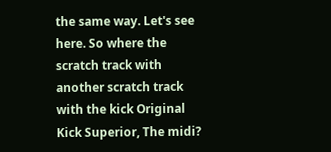the same way. Let's see here. So where the scratch track with another scratch track with the kick Original Kick Superior, The midi?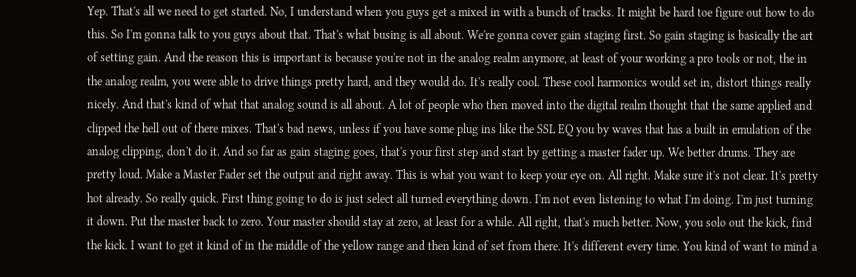Yep. That's all we need to get started. No, I understand when you guys get a mixed in with a bunch of tracks. It might be hard toe figure out how to do this. So I'm gonna talk to you guys about that. That's what busing is all about. We're gonna cover gain staging first. So gain staging is basically the art of setting gain. And the reason this is important is because you're not in the analog realm anymore, at least of your working a pro tools or not, the in the analog realm, you were able to drive things pretty hard, and they would do. It's really cool. These cool harmonics would set in, distort things really nicely. And that's kind of what that analog sound is all about. A lot of people who then moved into the digital realm thought that the same applied and clipped the hell out of there mixes. That's bad news, unless if you have some plug ins like the SSL EQ you by waves that has a built in emulation of the analog clipping, don't do it. And so far as gain staging goes, that's your first step and start by getting a master fader up. We better drums. They are pretty loud. Make a Master Fader set the output and right away. This is what you want to keep your eye on. All right. Make sure it's not clear. It's pretty hot already. So really quick. First thing going to do is just select all turned everything down. I'm not even listening to what I'm doing. I'm just turning it down. Put the master back to zero. Your master should stay at zero, at least for a while. All right, that's much better. Now, you solo out the kick, find the kick. I want to get it kind of in the middle of the yellow range and then kind of set from there. It's different every time. You kind of want to mind a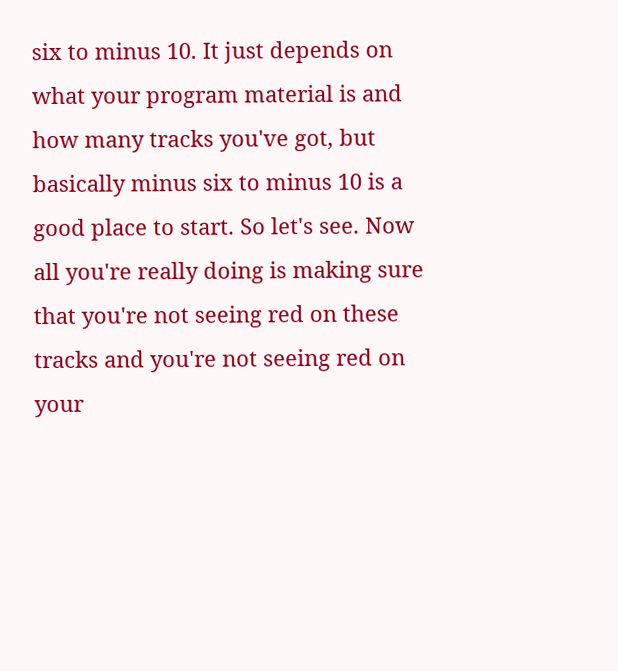six to minus 10. It just depends on what your program material is and how many tracks you've got, but basically minus six to minus 10 is a good place to start. So let's see. Now all you're really doing is making sure that you're not seeing red on these tracks and you're not seeing red on your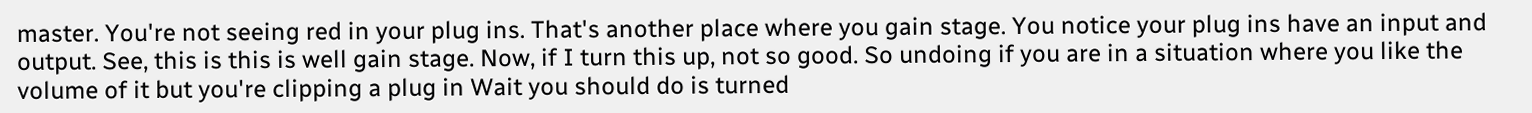master. You're not seeing red in your plug ins. That's another place where you gain stage. You notice your plug ins have an input and output. See, this is this is well gain stage. Now, if I turn this up, not so good. So undoing if you are in a situation where you like the volume of it but you're clipping a plug in Wait you should do is turned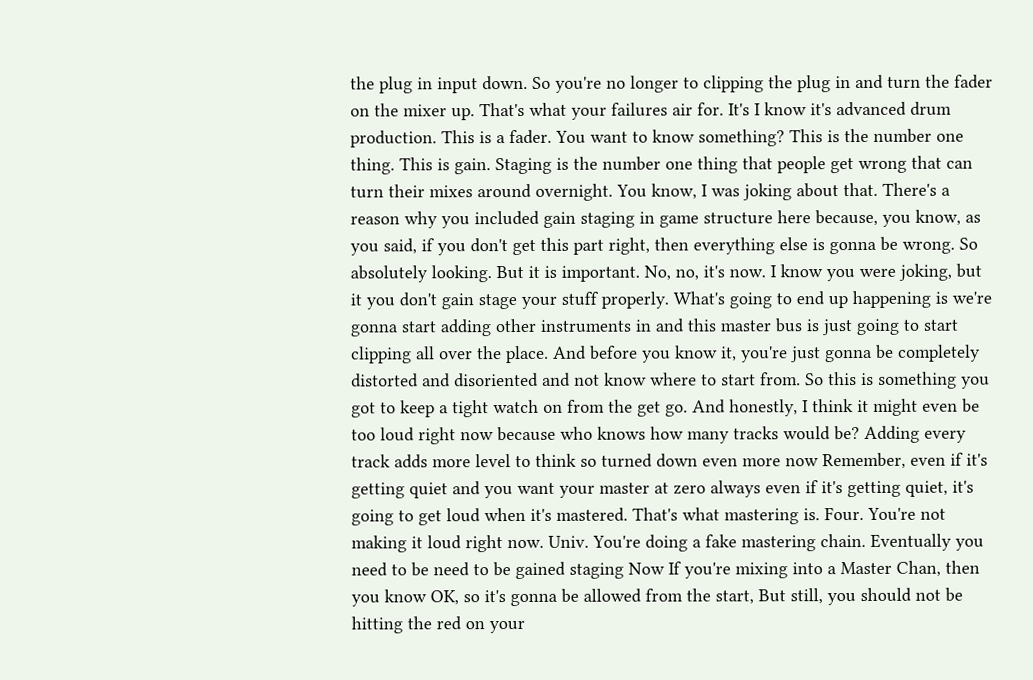the plug in input down. So you're no longer to clipping the plug in and turn the fader on the mixer up. That's what your failures air for. It's I know it's advanced drum production. This is a fader. You want to know something? This is the number one thing. This is gain. Staging is the number one thing that people get wrong that can turn their mixes around overnight. You know, I was joking about that. There's a reason why you included gain staging in game structure here because, you know, as you said, if you don't get this part right, then everything else is gonna be wrong. So absolutely looking. But it is important. No, no, it's now. I know you were joking, but it you don't gain stage your stuff properly. What's going to end up happening is we're gonna start adding other instruments in and this master bus is just going to start clipping all over the place. And before you know it, you're just gonna be completely distorted and disoriented and not know where to start from. So this is something you got to keep a tight watch on from the get go. And honestly, I think it might even be too loud right now because who knows how many tracks would be? Adding every track adds more level to think so turned down even more now Remember, even if it's getting quiet and you want your master at zero always even if it's getting quiet, it's going to get loud when it's mastered. That's what mastering is. Four. You're not making it loud right now. Univ. You're doing a fake mastering chain. Eventually you need to be need to be gained staging Now If you're mixing into a Master Chan, then you know OK, so it's gonna be allowed from the start, But still, you should not be hitting the red on your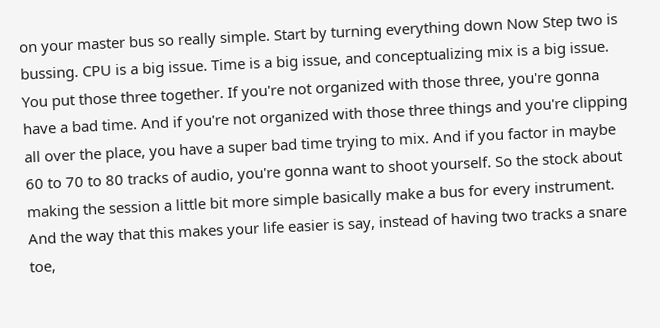on your master bus so really simple. Start by turning everything down Now Step two is bussing. CPU is a big issue. Time is a big issue, and conceptualizing mix is a big issue. You put those three together. If you're not organized with those three, you're gonna have a bad time. And if you're not organized with those three things and you're clipping all over the place, you have a super bad time trying to mix. And if you factor in maybe 60 to 70 to 80 tracks of audio, you're gonna want to shoot yourself. So the stock about making the session a little bit more simple basically make a bus for every instrument. And the way that this makes your life easier is say, instead of having two tracks a snare toe,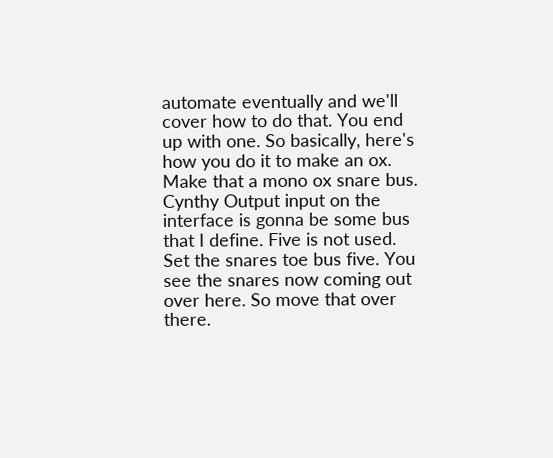automate eventually and we'll cover how to do that. You end up with one. So basically, here's how you do it to make an ox. Make that a mono ox snare bus. Cynthy Output input on the interface is gonna be some bus that I define. Five is not used. Set the snares toe bus five. You see the snares now coming out over here. So move that over there.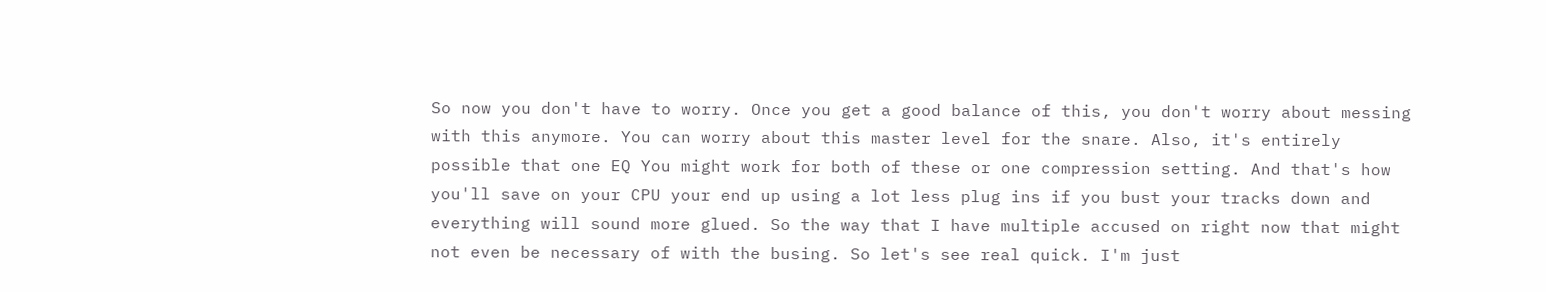So now you don't have to worry. Once you get a good balance of this, you don't worry about messing with this anymore. You can worry about this master level for the snare. Also, it's entirely possible that one EQ You might work for both of these or one compression setting. And that's how you'll save on your CPU your end up using a lot less plug ins if you bust your tracks down and everything will sound more glued. So the way that I have multiple accused on right now that might not even be necessary of with the busing. So let's see real quick. I'm just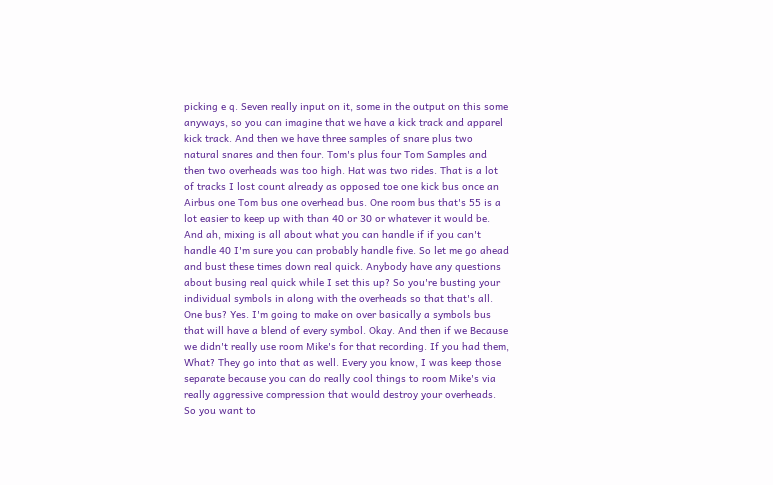picking e q. Seven really input on it, some in the output on this some anyways, so you can imagine that we have a kick track and apparel kick track. And then we have three samples of snare plus two natural snares and then four. Tom's plus four Tom Samples and then two overheads was too high. Hat was two rides. That is a lot of tracks I lost count already as opposed toe one kick bus once an Airbus one Tom bus one overhead bus. One room bus that's 55 is a lot easier to keep up with than 40 or 30 or whatever it would be. And ah, mixing is all about what you can handle if if you can't handle 40 I'm sure you can probably handle five. So let me go ahead and bust these times down real quick. Anybody have any questions about busing real quick while I set this up? So you're busting your individual symbols in along with the overheads so that that's all. One bus? Yes. I'm going to make on over basically a symbols bus that will have a blend of every symbol. Okay. And then if we Because we didn't really use room Mike's for that recording. If you had them, What? They go into that as well. Every you know, I was keep those separate because you can do really cool things to room Mike's via really aggressive compression that would destroy your overheads. So you want to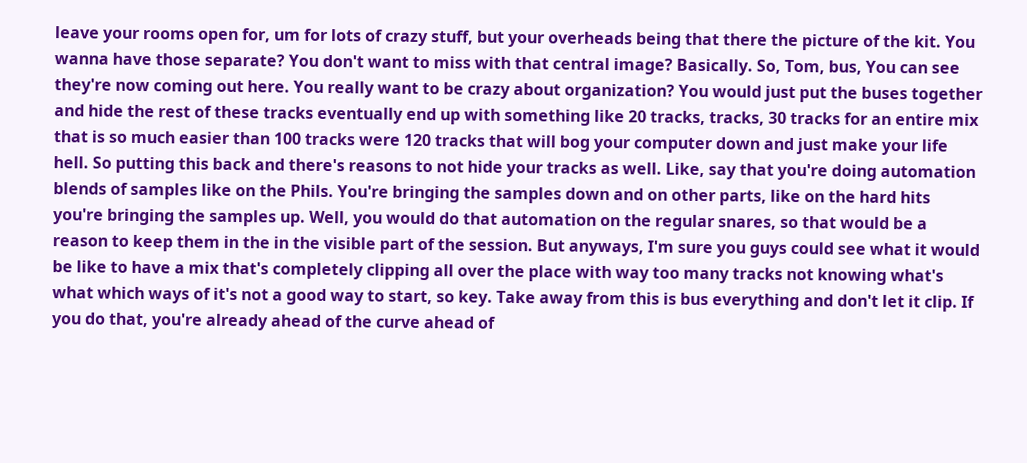leave your rooms open for, um for lots of crazy stuff, but your overheads being that there the picture of the kit. You wanna have those separate? You don't want to miss with that central image? Basically. So, Tom, bus, You can see they're now coming out here. You really want to be crazy about organization? You would just put the buses together and hide the rest of these tracks eventually end up with something like 20 tracks, tracks, 30 tracks for an entire mix that is so much easier than 100 tracks were 120 tracks that will bog your computer down and just make your life hell. So putting this back and there's reasons to not hide your tracks as well. Like, say that you're doing automation blends of samples like on the Phils. You're bringing the samples down and on other parts, like on the hard hits you're bringing the samples up. Well, you would do that automation on the regular snares, so that would be a reason to keep them in the in the visible part of the session. But anyways, I'm sure you guys could see what it would be like to have a mix that's completely clipping all over the place with way too many tracks not knowing what's what which ways of it's not a good way to start, so key. Take away from this is bus everything and don't let it clip. If you do that, you're already ahead of the curve ahead of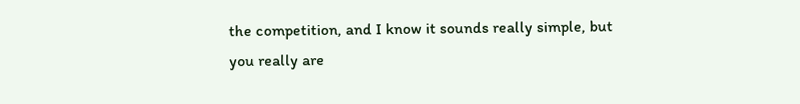the competition, and I know it sounds really simple, but you really are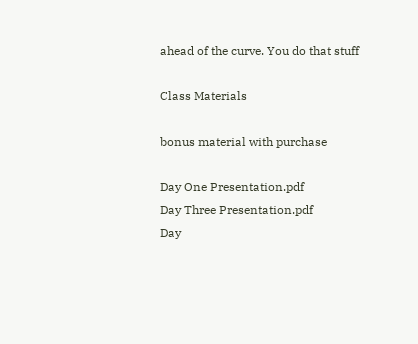ahead of the curve. You do that stuff

Class Materials

bonus material with purchase

Day One Presentation.pdf
Day Three Presentation.pdf
Day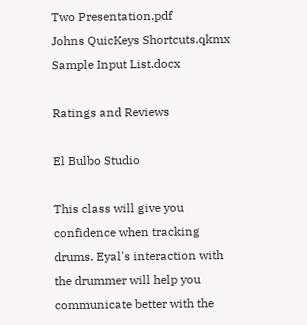Two Presentation.pdf
Johns QuicKeys Shortcuts.qkmx
Sample Input List.docx

Ratings and Reviews

El Bulbo Studio

This class will give you confidence when tracking drums. Eyal's interaction with the drummer will help you communicate better with the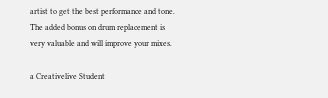artist to get the best performance and tone. The added bonus on drum replacement is very valuable and will improve your mixes.

a Creativelive Student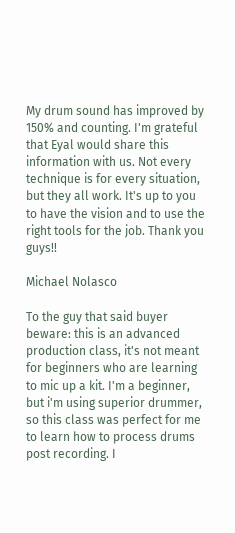My drum sound has improved by 150% and counting. I'm grateful that Eyal would share this information with us. Not every technique is for every situation, but they all work. It's up to you to have the vision and to use the right tools for the job. Thank you guys!!

Michael Nolasco

To the guy that said buyer beware: this is an advanced production class, it's not meant for beginners who are learning to mic up a kit. I'm a beginner, but i'm using superior drummer, so this class was perfect for me to learn how to process drums post recording. I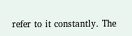refer to it constantly. The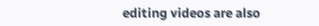editing videos are also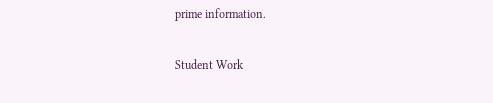prime information.

Student Work